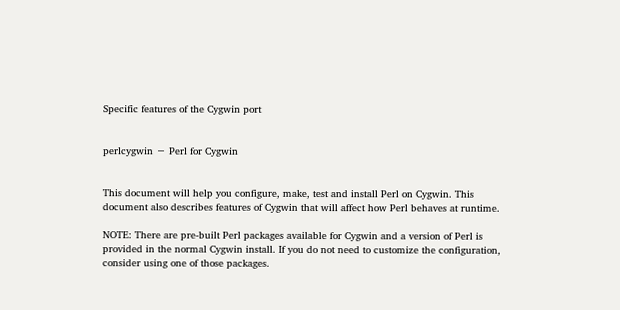Specific features of the Cygwin port


perlcygwin − Perl for Cygwin


This document will help you configure, make, test and install Perl on Cygwin. This document also describes features of Cygwin that will affect how Perl behaves at runtime.

NOTE: There are pre-built Perl packages available for Cygwin and a version of Perl is provided in the normal Cygwin install. If you do not need to customize the configuration, consider using one of those packages.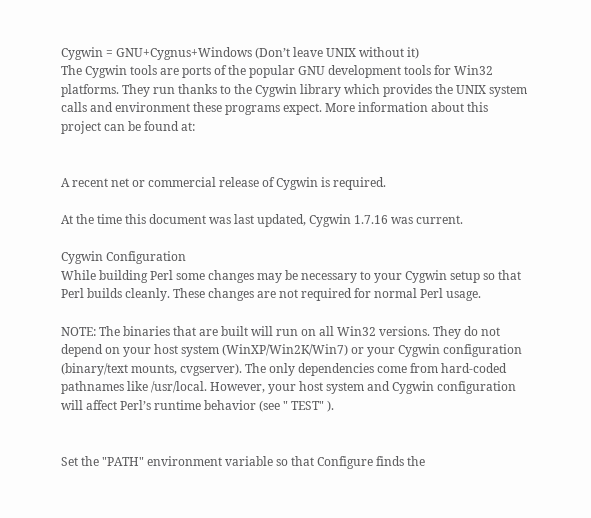Cygwin = GNU+Cygnus+Windows (Don’t leave UNIX without it)
The Cygwin tools are ports of the popular GNU development tools for Win32 platforms. They run thanks to the Cygwin library which provides the UNIX system calls and environment these programs expect. More information about this project can be found at:


A recent net or commercial release of Cygwin is required.

At the time this document was last updated, Cygwin 1.7.16 was current.

Cygwin Configuration
While building Perl some changes may be necessary to your Cygwin setup so that Perl builds cleanly. These changes are not required for normal Perl usage.

NOTE: The binaries that are built will run on all Win32 versions. They do not depend on your host system (WinXP/Win2K/Win7) or your Cygwin configuration (binary/text mounts, cvgserver). The only dependencies come from hard-coded pathnames like /usr/local. However, your host system and Cygwin configuration will affect Perl’s runtime behavior (see " TEST" ).


Set the "PATH" environment variable so that Configure finds the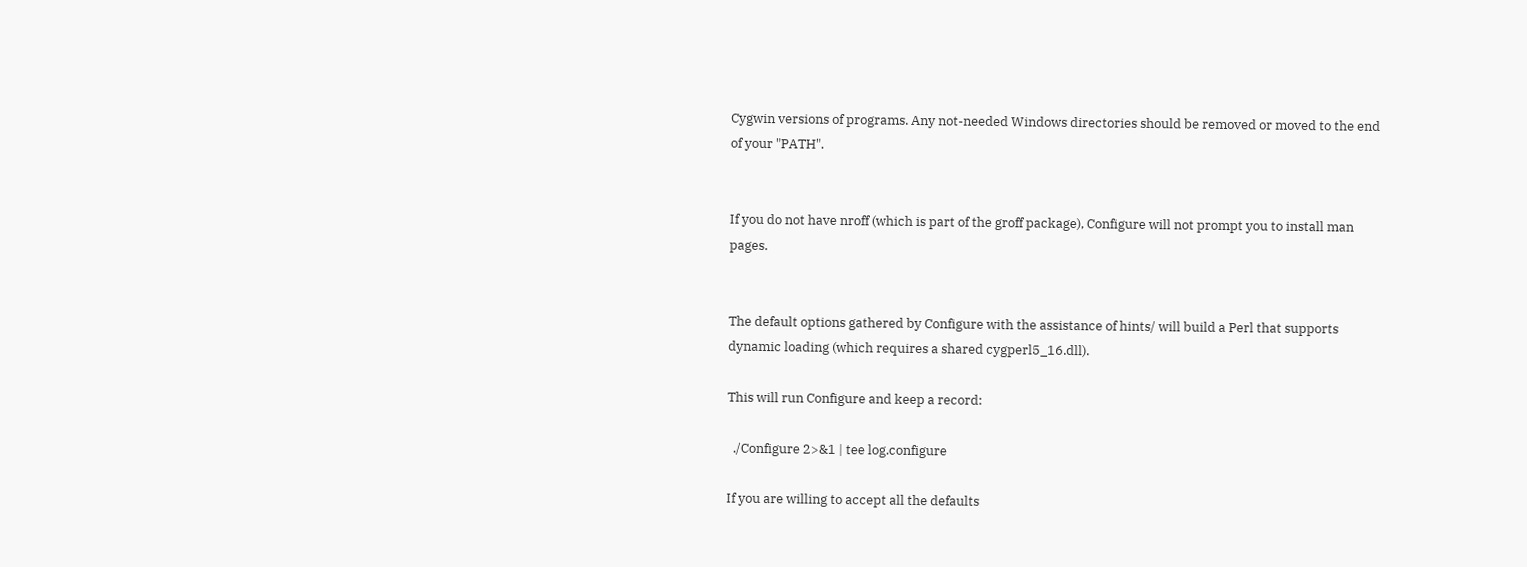Cygwin versions of programs. Any not-needed Windows directories should be removed or moved to the end of your "PATH".


If you do not have nroff (which is part of the groff package), Configure will not prompt you to install man pages.


The default options gathered by Configure with the assistance of hints/ will build a Perl that supports dynamic loading (which requires a shared cygperl5_16.dll).

This will run Configure and keep a record:

  ./Configure 2>&1 | tee log.configure

If you are willing to accept all the defaults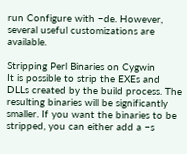run Configure with −de. However, several useful customizations are available.

Stripping Perl Binaries on Cygwin
It is possible to strip the EXEs and DLLs created by the build process. The resulting binaries will be significantly smaller. If you want the binaries to be stripped, you can either add a −s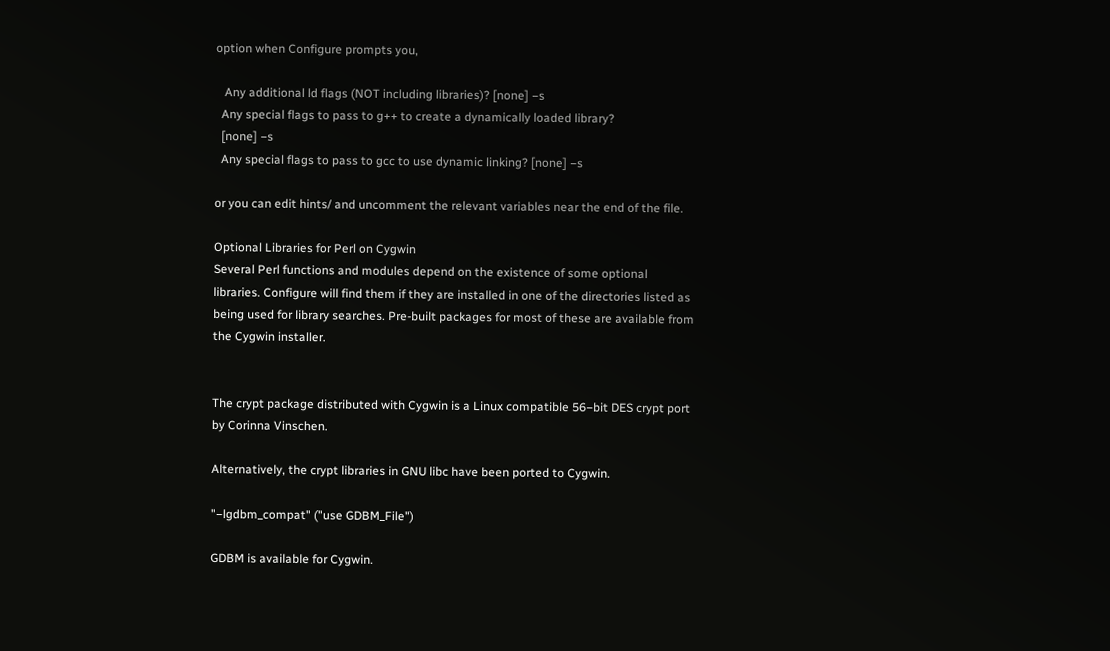option when Configure prompts you,

   Any additional ld flags (NOT including libraries)? [none] −s
  Any special flags to pass to g++ to create a dynamically loaded library?
  [none] −s
  Any special flags to pass to gcc to use dynamic linking? [none] −s

or you can edit hints/ and uncomment the relevant variables near the end of the file.

Optional Libraries for Perl on Cygwin
Several Perl functions and modules depend on the existence of some optional libraries. Configure will find them if they are installed in one of the directories listed as being used for library searches. Pre-built packages for most of these are available from the Cygwin installer.


The crypt package distributed with Cygwin is a Linux compatible 56−bit DES crypt port by Corinna Vinschen.

Alternatively, the crypt libraries in GNU libc have been ported to Cygwin.

"−lgdbm_compat" ("use GDBM_File")

GDBM is available for Cygwin.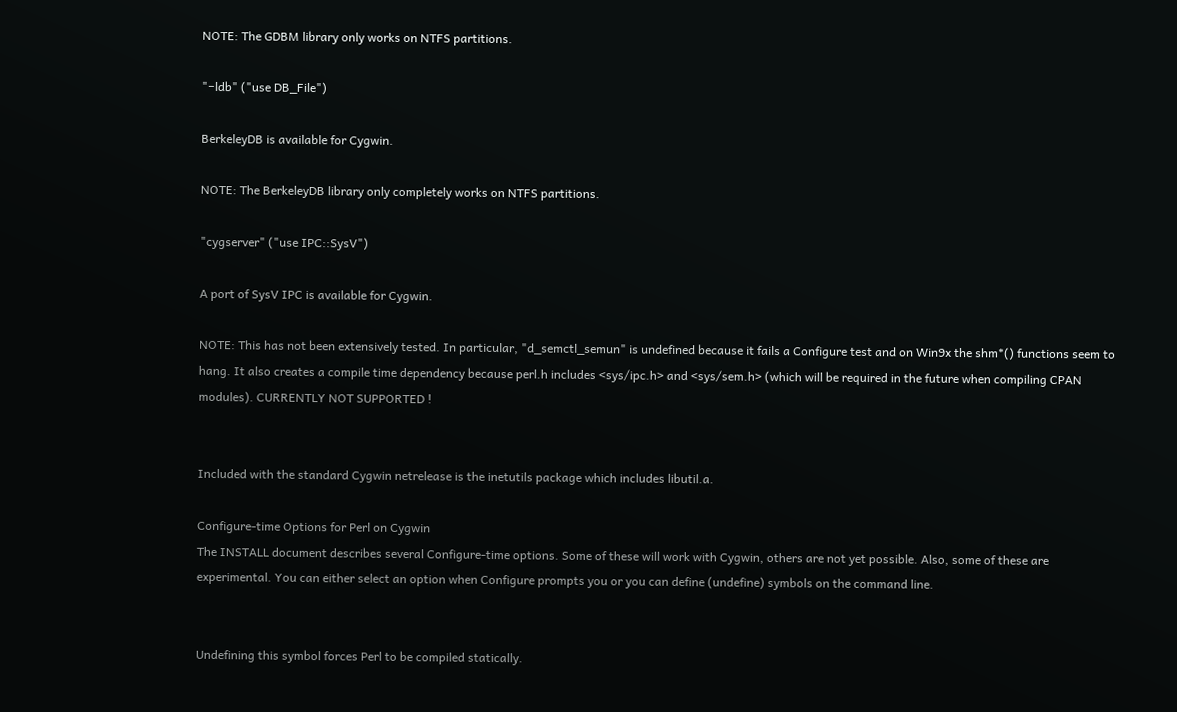NOTE: The GDBM library only works on NTFS partitions.

"−ldb" ("use DB_File")

BerkeleyDB is available for Cygwin.

NOTE: The BerkeleyDB library only completely works on NTFS partitions.

"cygserver" ("use IPC::SysV")

A port of SysV IPC is available for Cygwin.

NOTE: This has not been extensively tested. In particular, "d_semctl_semun" is undefined because it fails a Configure test and on Win9x the shm*() functions seem to hang. It also creates a compile time dependency because perl.h includes <sys/ipc.h> and <sys/sem.h> (which will be required in the future when compiling CPAN modules). CURRENTLY NOT SUPPORTED !


Included with the standard Cygwin netrelease is the inetutils package which includes libutil.a.

Configure-time Options for Perl on Cygwin
The INSTALL document describes several Configure-time options. Some of these will work with Cygwin, others are not yet possible. Also, some of these are experimental. You can either select an option when Configure prompts you or you can define (undefine) symbols on the command line.


Undefining this symbol forces Perl to be compiled statically.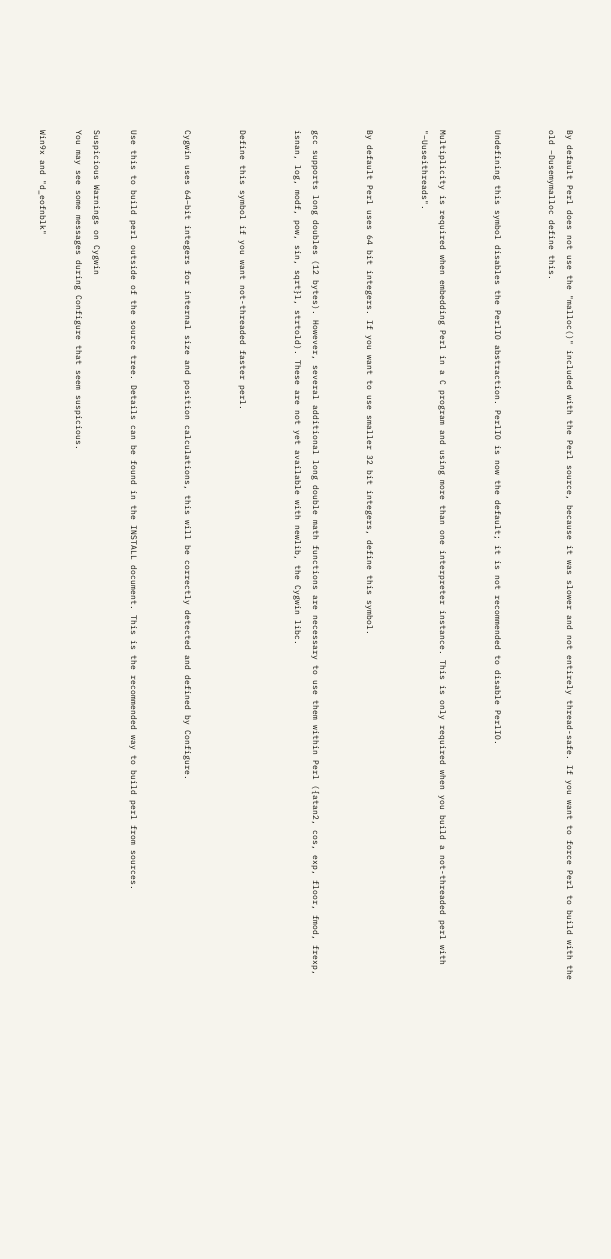By default Perl does not use the "malloc()" included with the Perl source, because it was slower and not entirely thread-safe. If you want to force Perl to build with the old −Dusemymalloc define this.


Undefining this symbol disables the PerlIO abstraction. PerlIO is now the default; it is not recommended to disable PerlIO.


Multiplicity is required when embedding Perl in a C program and using more than one interpreter instance. This is only required when you build a not-threaded perl with "−Uuseithreads".


By default Perl uses 64 bit integers. If you want to use smaller 32 bit integers, define this symbol.


gcc supports long doubles (12 bytes). However, several additional long double math functions are necessary to use them within Perl ({atan2, cos, exp, floor, fmod, frexp, isnan, log, modf, pow, sin, sqrt}l, strtold). These are not yet available with newlib, the Cygwin libc.


Define this symbol if you want not-threaded faster perl.


Cygwin uses 64−bit integers for internal size and position calculations, this will be correctly detected and defined by Configure.


Use this to build perl outside of the source tree. Details can be found in the INSTALL document. This is the recommended way to build perl from sources.

Suspicious Warnings on Cygwin
You may see some messages during Configure that seem suspicious.

Win9x and "d_eofnblk"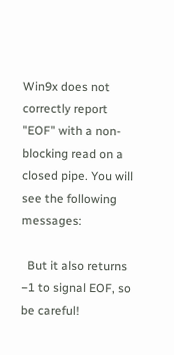Win9x does not correctly report "EOF" with a non-blocking read on a closed pipe. You will see the following messages:

  But it also returns −1 to signal EOF, so be careful!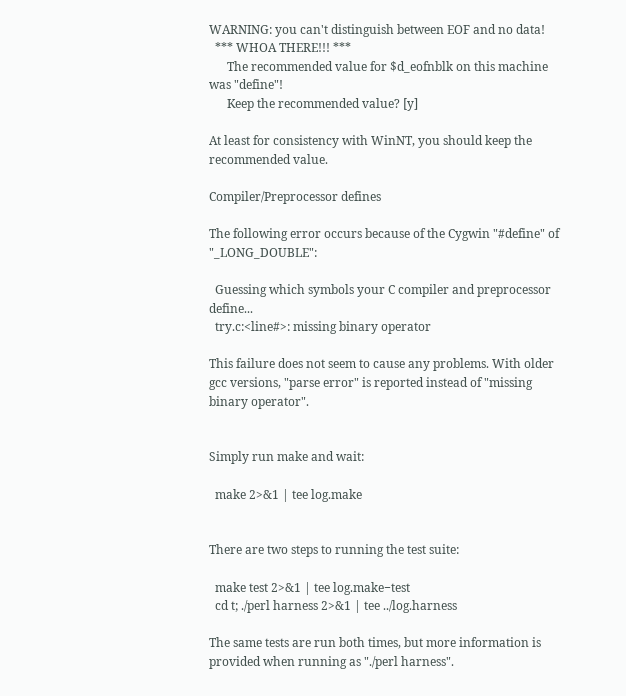WARNING: you can't distinguish between EOF and no data!
  *** WHOA THERE!!! ***
      The recommended value for $d_eofnblk on this machine was "define"!
      Keep the recommended value? [y]

At least for consistency with WinNT, you should keep the recommended value.

Compiler/Preprocessor defines

The following error occurs because of the Cygwin "#define" of "_LONG_DOUBLE":

  Guessing which symbols your C compiler and preprocessor define...
  try.c:<line#>: missing binary operator

This failure does not seem to cause any problems. With older gcc versions, "parse error" is reported instead of "missing binary operator".


Simply run make and wait:

  make 2>&1 | tee log.make


There are two steps to running the test suite:

  make test 2>&1 | tee log.make−test
  cd t; ./perl harness 2>&1 | tee ../log.harness

The same tests are run both times, but more information is provided when running as "./perl harness".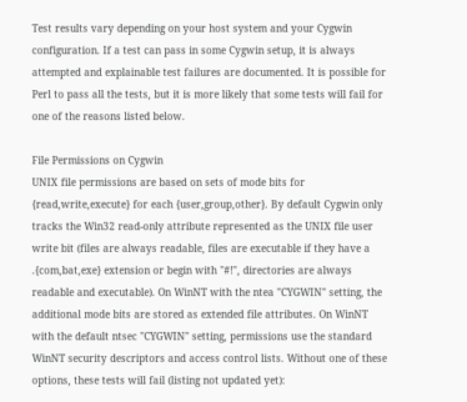Test results vary depending on your host system and your Cygwin configuration. If a test can pass in some Cygwin setup, it is always attempted and explainable test failures are documented. It is possible for Perl to pass all the tests, but it is more likely that some tests will fail for one of the reasons listed below.

File Permissions on Cygwin
UNIX file permissions are based on sets of mode bits for {read,write,execute} for each {user,group,other}. By default Cygwin only tracks the Win32 read-only attribute represented as the UNIX file user write bit (files are always readable, files are executable if they have a .{com,bat,exe} extension or begin with "#!", directories are always readable and executable). On WinNT with the ntea "CYGWIN" setting, the additional mode bits are stored as extended file attributes. On WinNT with the default ntsec "CYGWIN" setting, permissions use the standard WinNT security descriptors and access control lists. Without one of these options, these tests will fail (listing not updated yet):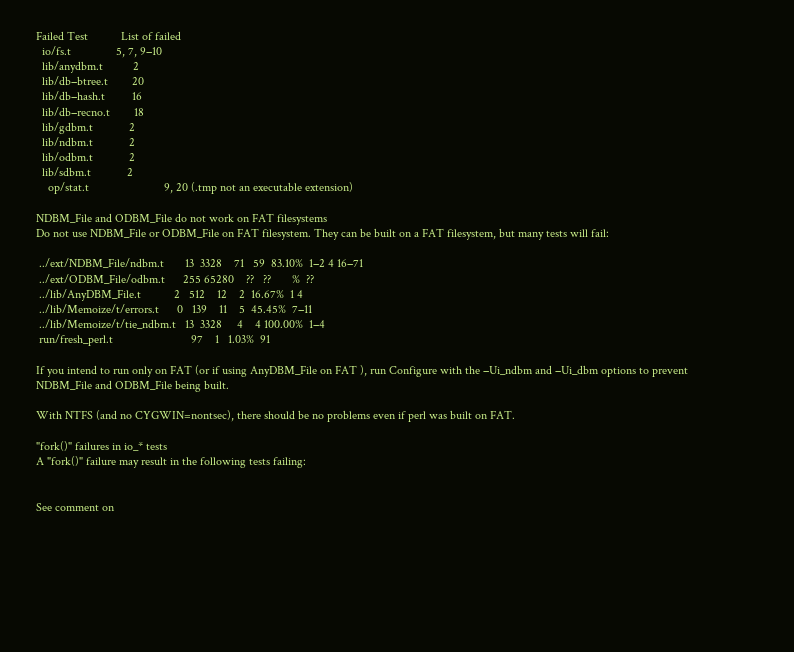Failed Test           List of failed
  io/fs.t               5, 7, 9−10
  lib/anydbm.t          2
  lib/db−btree.t        20
  lib/db−hash.t         16
  lib/db−recno.t        18
  lib/gdbm.t            2
  lib/ndbm.t            2
  lib/odbm.t            2
  lib/sdbm.t            2
    op/stat.t                         9, 20 (.tmp not an executable extension)

NDBM_File and ODBM_File do not work on FAT filesystems
Do not use NDBM_File or ODBM_File on FAT filesystem. They can be built on a FAT filesystem, but many tests will fail:

 ../ext/NDBM_File/ndbm.t       13  3328    71   59  83.10%  1−2 4 16−71
 ../ext/ODBM_File/odbm.t      255 65280    ??   ??       %  ??
 ../lib/AnyDBM_File.t           2   512    12    2  16.67%  1 4
 ../lib/Memoize/t/errors.t      0   139    11    5  45.45%  7−11
 ../lib/Memoize/t/tie_ndbm.t   13  3328     4    4 100.00%  1−4
 run/fresh_perl.t                          97    1   1.03%  91

If you intend to run only on FAT (or if using AnyDBM_File on FAT ), run Configure with the −Ui_ndbm and −Ui_dbm options to prevent NDBM_File and ODBM_File being built.

With NTFS (and no CYGWIN=nontsec), there should be no problems even if perl was built on FAT.

"fork()" failures in io_* tests
A "fork()" failure may result in the following tests failing:


See comment on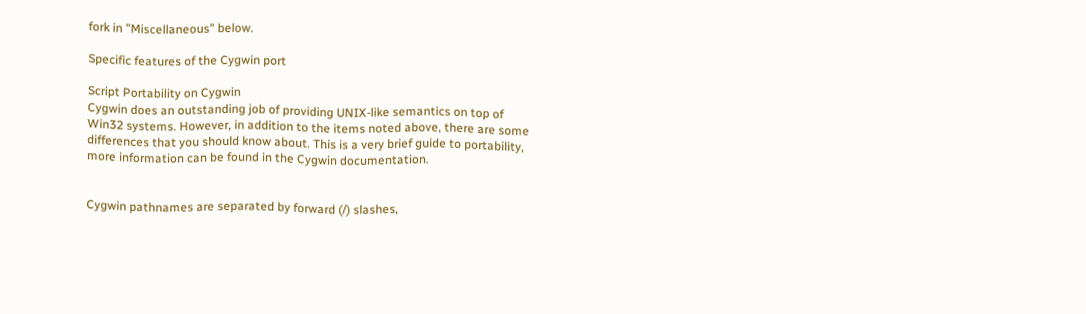fork in "Miscellaneous" below.

Specific features of the Cygwin port

Script Portability on Cygwin
Cygwin does an outstanding job of providing UNIX-like semantics on top of Win32 systems. However, in addition to the items noted above, there are some differences that you should know about. This is a very brief guide to portability, more information can be found in the Cygwin documentation.


Cygwin pathnames are separated by forward (/) slashes,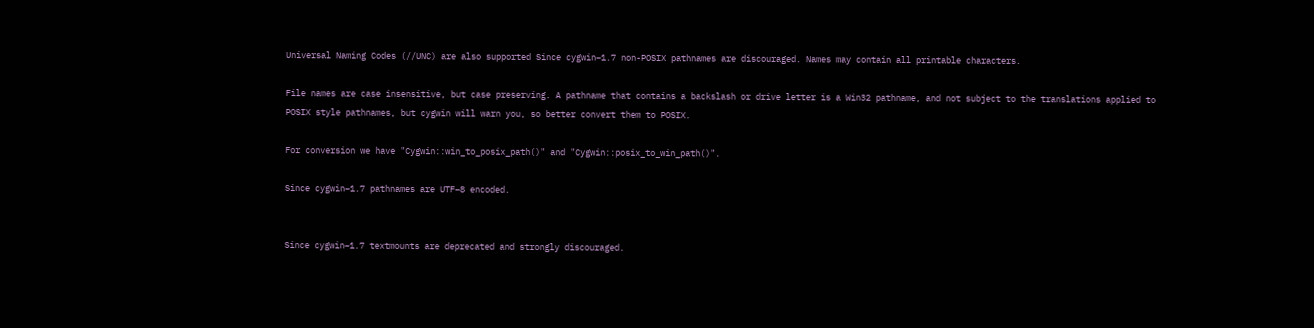Universal Naming Codes (//UNC) are also supported Since cygwin−1.7 non-POSIX pathnames are discouraged. Names may contain all printable characters.

File names are case insensitive, but case preserving. A pathname that contains a backslash or drive letter is a Win32 pathname, and not subject to the translations applied to POSIX style pathnames, but cygwin will warn you, so better convert them to POSIX.

For conversion we have "Cygwin::win_to_posix_path()" and "Cygwin::posix_to_win_path()".

Since cygwin−1.7 pathnames are UTF−8 encoded.


Since cygwin−1.7 textmounts are deprecated and strongly discouraged.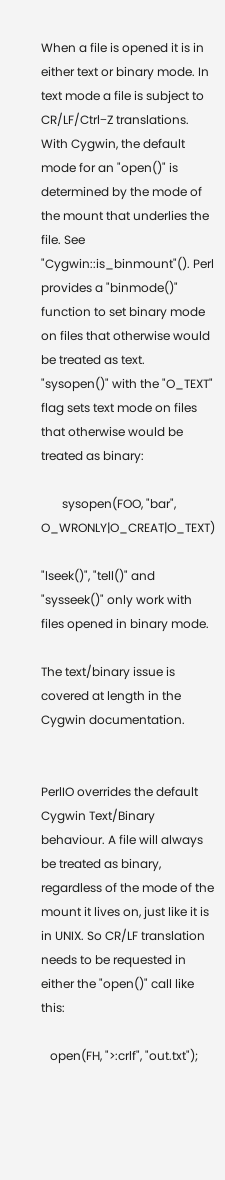When a file is opened it is in either text or binary mode. In text mode a file is subject to CR/LF/Ctrl−Z translations. With Cygwin, the default mode for an "open()" is determined by the mode of the mount that underlies the file. See "Cygwin::is_binmount"(). Perl provides a "binmode()" function to set binary mode on files that otherwise would be treated as text. "sysopen()" with the "O_TEXT" flag sets text mode on files that otherwise would be treated as binary:

       sysopen(FOO, "bar", O_WRONLY|O_CREAT|O_TEXT)

"lseek()", "tell()" and "sysseek()" only work with files opened in binary mode.

The text/binary issue is covered at length in the Cygwin documentation.


PerlIO overrides the default Cygwin Text/Binary behaviour. A file will always be treated as binary, regardless of the mode of the mount it lives on, just like it is in UNIX. So CR/LF translation needs to be requested in either the "open()" call like this:

   open(FH, ">:crlf", "out.txt");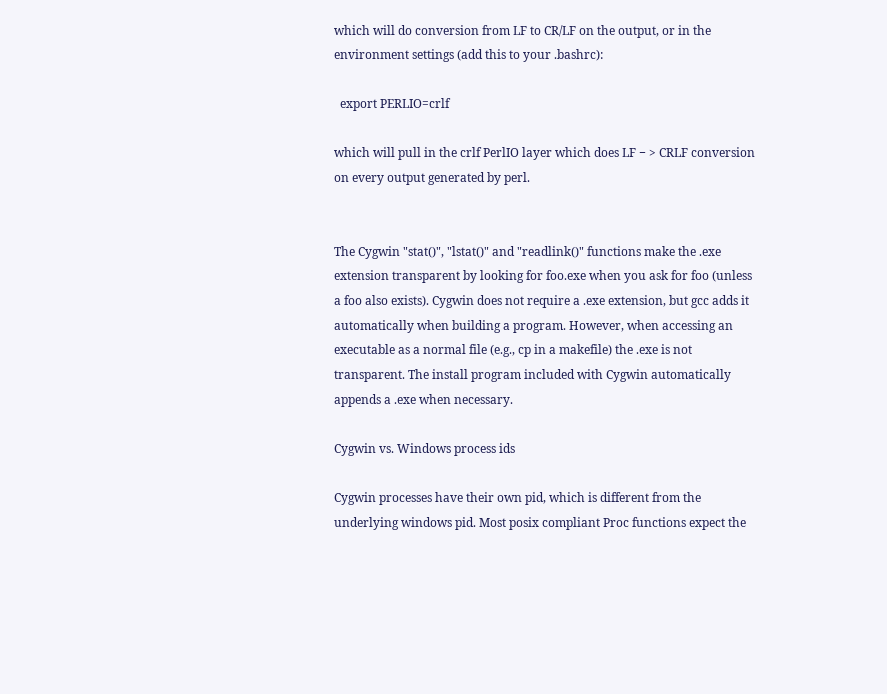which will do conversion from LF to CR/LF on the output, or in the environment settings (add this to your .bashrc):

  export PERLIO=crlf

which will pull in the crlf PerlIO layer which does LF − > CRLF conversion on every output generated by perl.


The Cygwin "stat()", "lstat()" and "readlink()" functions make the .exe extension transparent by looking for foo.exe when you ask for foo (unless a foo also exists). Cygwin does not require a .exe extension, but gcc adds it automatically when building a program. However, when accessing an executable as a normal file (e.g., cp in a makefile) the .exe is not transparent. The install program included with Cygwin automatically appends a .exe when necessary.

Cygwin vs. Windows process ids

Cygwin processes have their own pid, which is different from the underlying windows pid. Most posix compliant Proc functions expect the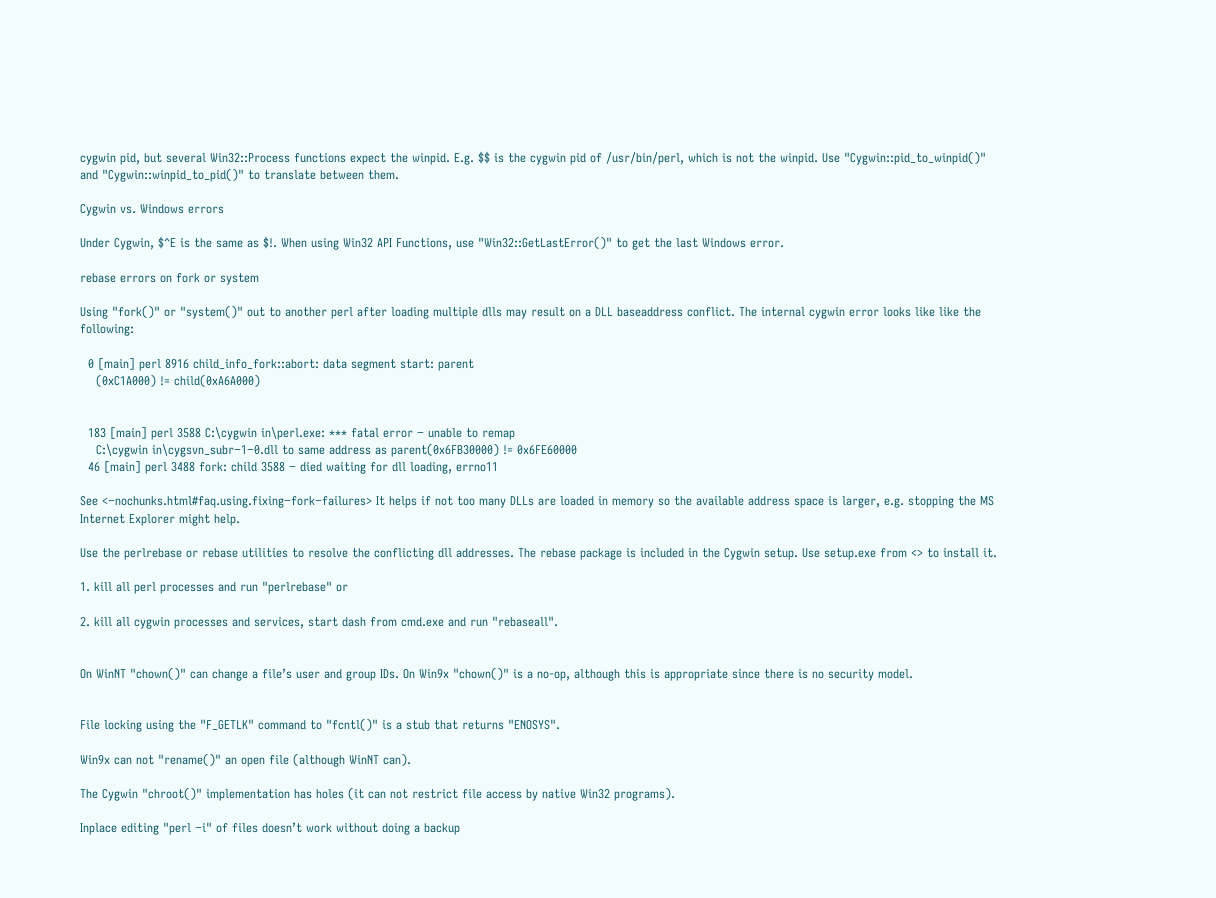cygwin pid, but several Win32::Process functions expect the winpid. E.g. $$ is the cygwin pid of /usr/bin/perl, which is not the winpid. Use "Cygwin::pid_to_winpid()" and "Cygwin::winpid_to_pid()" to translate between them.

Cygwin vs. Windows errors

Under Cygwin, $^E is the same as $!. When using Win32 API Functions, use "Win32::GetLastError()" to get the last Windows error.

rebase errors on fork or system

Using "fork()" or "system()" out to another perl after loading multiple dlls may result on a DLL baseaddress conflict. The internal cygwin error looks like like the following:

  0 [main] perl 8916 child_info_fork::abort: data segment start: parent
    (0xC1A000) != child(0xA6A000)


  183 [main] perl 3588 C:\cygwin in\perl.exe: *** fatal error − unable to remap
    C:\cygwin in\cygsvn_subr−1−0.dll to same address as parent(0x6FB30000) != 0x6FE60000
  46 [main] perl 3488 fork: child 3588 − died waiting for dll loading, errno11

See <−nochunks.html#faq.using.fixing−fork−failures> It helps if not too many DLLs are loaded in memory so the available address space is larger, e.g. stopping the MS Internet Explorer might help.

Use the perlrebase or rebase utilities to resolve the conflicting dll addresses. The rebase package is included in the Cygwin setup. Use setup.exe from <> to install it.

1. kill all perl processes and run "perlrebase" or

2. kill all cygwin processes and services, start dash from cmd.exe and run "rebaseall".


On WinNT "chown()" can change a file’s user and group IDs. On Win9x "chown()" is a no-op, although this is appropriate since there is no security model.


File locking using the "F_GETLK" command to "fcntl()" is a stub that returns "ENOSYS".

Win9x can not "rename()" an open file (although WinNT can).

The Cygwin "chroot()" implementation has holes (it can not restrict file access by native Win32 programs).

Inplace editing "perl −i" of files doesn’t work without doing a backup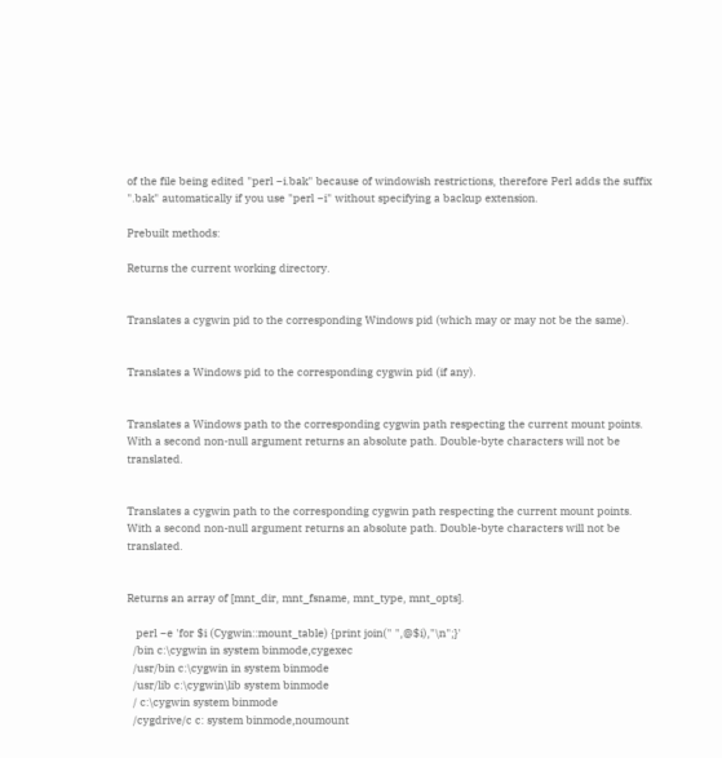of the file being edited "perl −i.bak" because of windowish restrictions, therefore Perl adds the suffix ".bak" automatically if you use "perl −i" without specifying a backup extension.

Prebuilt methods:

Returns the current working directory.


Translates a cygwin pid to the corresponding Windows pid (which may or may not be the same).


Translates a Windows pid to the corresponding cygwin pid (if any).


Translates a Windows path to the corresponding cygwin path respecting the current mount points. With a second non-null argument returns an absolute path. Double-byte characters will not be translated.


Translates a cygwin path to the corresponding cygwin path respecting the current mount points. With a second non-null argument returns an absolute path. Double-byte characters will not be translated.


Returns an array of [mnt_dir, mnt_fsname, mnt_type, mnt_opts].

   perl −e 'for $i (Cygwin::mount_table) {print join(" ",@$i),"\n";}'
  /bin c:\cygwin in system binmode,cygexec
  /usr/bin c:\cygwin in system binmode
  /usr/lib c:\cygwin\lib system binmode
  / c:\cygwin system binmode
  /cygdrive/c c: system binmode,noumount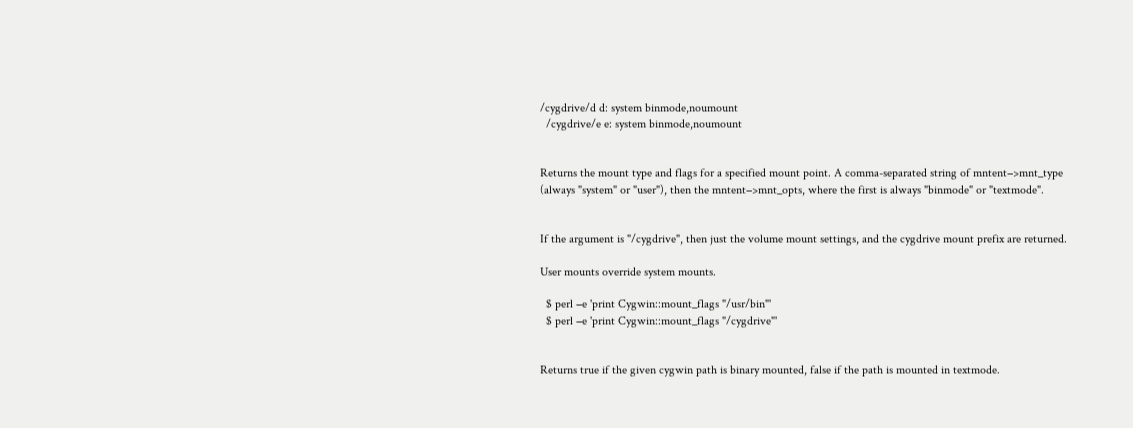/cygdrive/d d: system binmode,noumount
  /cygdrive/e e: system binmode,noumount


Returns the mount type and flags for a specified mount point. A comma-separated string of mntent−>mnt_type (always "system" or "user"), then the mntent−>mnt_opts, where the first is always "binmode" or "textmode".


If the argument is "/cygdrive", then just the volume mount settings, and the cygdrive mount prefix are returned.

User mounts override system mounts.

  $ perl −e 'print Cygwin::mount_flags "/usr/bin"'
  $ perl −e 'print Cygwin::mount_flags "/cygdrive"'


Returns true if the given cygwin path is binary mounted, false if the path is mounted in textmode.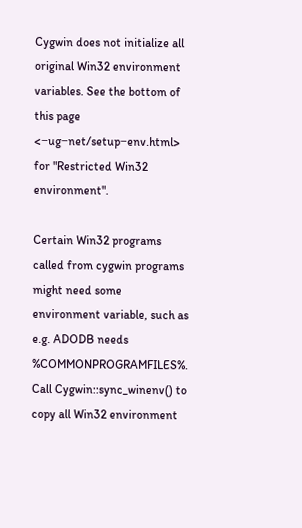Cygwin does not initialize all original Win32 environment variables. See the bottom of this page <−ug−net/setup−env.html> for "Restricted Win32 environment".

Certain Win32 programs called from cygwin programs might need some environment variable, such as e.g. ADODB needs %COMMONPROGRAMFILES%. Call Cygwin::sync_winenv() to copy all Win32 environment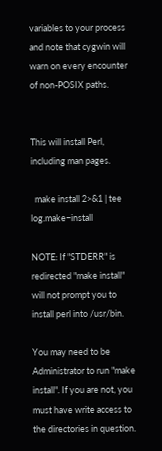variables to your process and note that cygwin will warn on every encounter of non-POSIX paths.


This will install Perl, including man pages.

  make install 2>&1 | tee log.make−install

NOTE: If "STDERR" is redirected "make install" will not prompt you to install perl into /usr/bin.

You may need to be Administrator to run "make install". If you are not, you must have write access to the directories in question.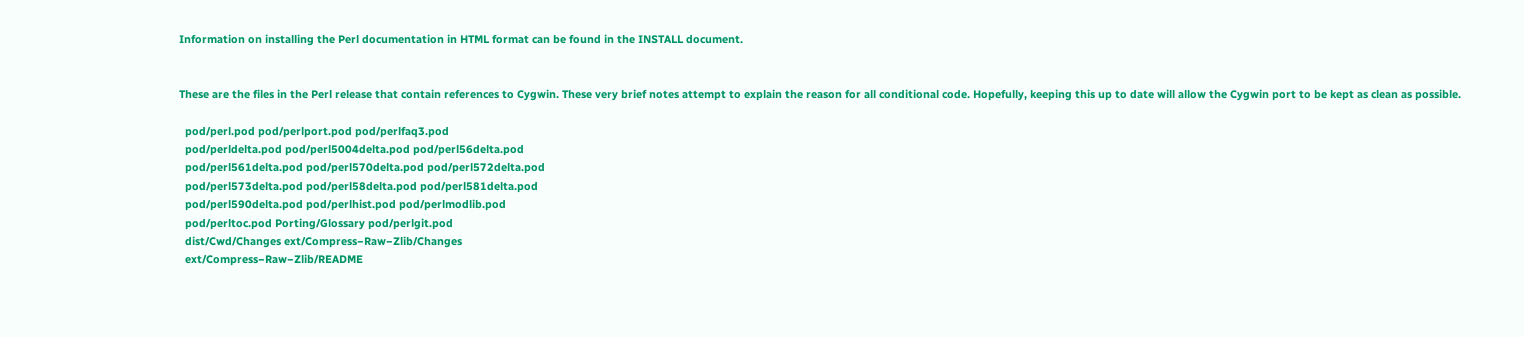Information on installing the Perl documentation in HTML format can be found in the INSTALL document.


These are the files in the Perl release that contain references to Cygwin. These very brief notes attempt to explain the reason for all conditional code. Hopefully, keeping this up to date will allow the Cygwin port to be kept as clean as possible.

  pod/perl.pod pod/perlport.pod pod/perlfaq3.pod
  pod/perldelta.pod pod/perl5004delta.pod pod/perl56delta.pod
  pod/perl561delta.pod pod/perl570delta.pod pod/perl572delta.pod
  pod/perl573delta.pod pod/perl58delta.pod pod/perl581delta.pod
  pod/perl590delta.pod pod/perlhist.pod pod/perlmodlib.pod
  pod/perltoc.pod Porting/Glossary pod/perlgit.pod
  dist/Cwd/Changes ext/Compress−Raw−Zlib/Changes
  ext/Compress−Raw−Zlib/README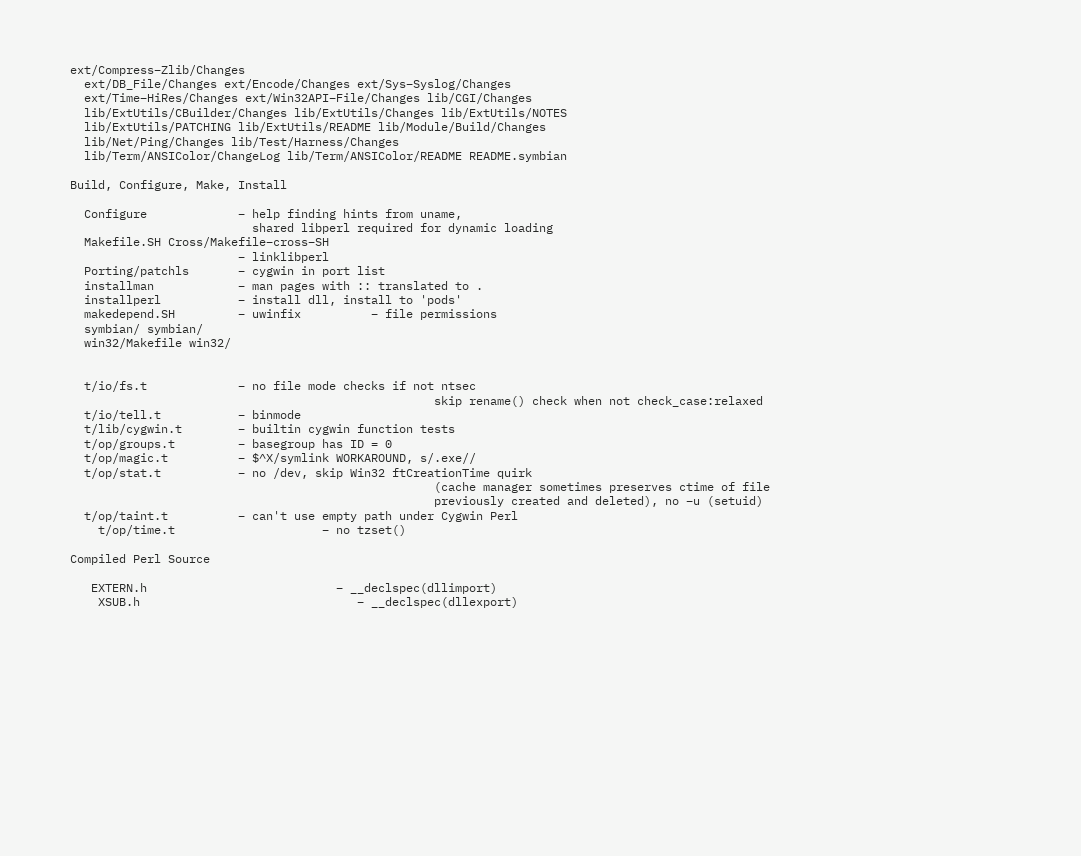ext/Compress−Zlib/Changes
  ext/DB_File/Changes ext/Encode/Changes ext/Sys−Syslog/Changes
  ext/Time−HiRes/Changes ext/Win32API−File/Changes lib/CGI/Changes
  lib/ExtUtils/CBuilder/Changes lib/ExtUtils/Changes lib/ExtUtils/NOTES
  lib/ExtUtils/PATCHING lib/ExtUtils/README lib/Module/Build/Changes
  lib/Net/Ping/Changes lib/Test/Harness/Changes
  lib/Term/ANSIColor/ChangeLog lib/Term/ANSIColor/README README.symbian

Build, Configure, Make, Install

  Configure             − help finding hints from uname,
                          shared libperl required for dynamic loading
  Makefile.SH Cross/Makefile−cross−SH
                        − linklibperl
  Porting/patchls       − cygwin in port list
  installman            − man pages with :: translated to .
  installperl           − install dll, install to 'pods'
  makedepend.SH         − uwinfix          − file permissions
  symbian/ symbian/
  win32/Makefile win32/


  t/io/fs.t             − no file mode checks if not ntsec
                                                    skip rename() check when not check_case:relaxed
  t/io/tell.t           − binmode
  t/lib/cygwin.t        − builtin cygwin function tests
  t/op/groups.t         − basegroup has ID = 0
  t/op/magic.t          − $^X/symlink WORKAROUND, s/.exe//
  t/op/stat.t           − no /dev, skip Win32 ftCreationTime quirk
                                                    (cache manager sometimes preserves ctime of file
                                                    previously created and deleted), no −u (setuid)
  t/op/taint.t          − can't use empty path under Cygwin Perl
    t/op/time.t                     − no tzset()

Compiled Perl Source

   EXTERN.h                           − __declspec(dllimport)
    XSUB.h                               − __declspec(dllexport)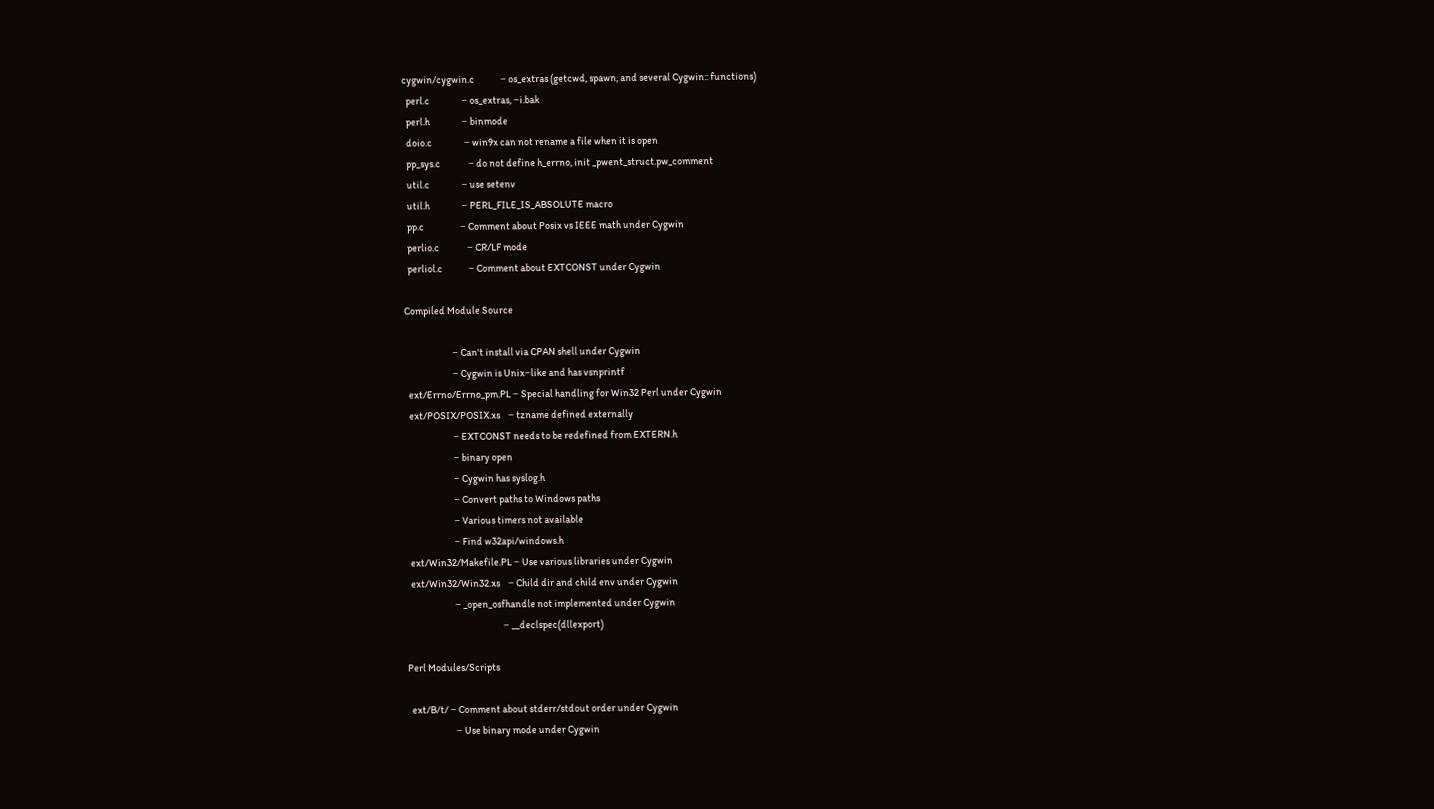cygwin/cygwin.c             − os_extras (getcwd, spawn, and several Cygwin:: functions)
  perl.c                − os_extras, −i.bak
  perl.h                − binmode
  doio.c                − win9x can not rename a file when it is open
  pp_sys.c              − do not define h_errno, init _pwent_struct.pw_comment
  util.c                − use setenv
  util.h                − PERL_FILE_IS_ABSOLUTE macro
  pp.c                  − Comment about Posix vs IEEE math under Cygwin
  perlio.c              − CR/LF mode
  perliol.c             − Comment about EXTCONST under Cygwin

Compiled Module Source

                        − Can't install via CPAN shell under Cygwin
                        − Cygwin is Unix−like and has vsnprintf
  ext/Errno/Errno_pm.PL − Special handling for Win32 Perl under Cygwin
  ext/POSIX/POSIX.xs    − tzname defined externally
                        − EXTCONST needs to be redefined from EXTERN.h
                        − binary open
                        − Cygwin has syslog.h
                        − Convert paths to Windows paths
                        − Various timers not available
                        − Find w32api/windows.h
  ext/Win32/Makefile.PL − Use various libraries under Cygwin
  ext/Win32/Win32.xs    − Child dir and child env under Cygwin
                        − _open_osfhandle not implemented under Cygwin
                                                − __declspec(dllexport)

Perl Modules/Scripts

  ext/B/t/ − Comment about stderr/stdout order under Cygwin
                        − Use binary mode under Cygwin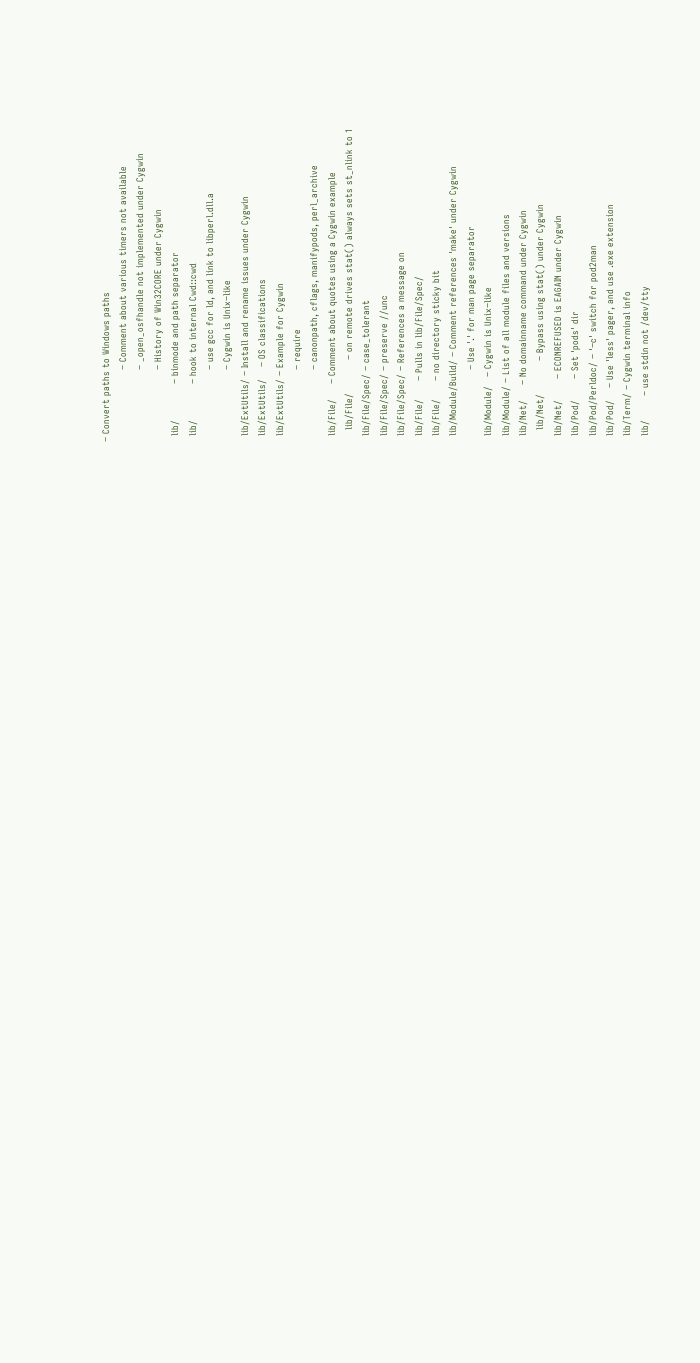− Convert paths to Windows paths
                        − Comment about various timers not available
                        − _open_osfhandle not implemented under Cygwin
                        − History of Win32CORE under Cygwin
  lib/            − binmode and path separator
  lib/            − hook to internal Cwd::cwd
                        − use gcc for ld, and link to libperl.dll.a
                        − Cygwin is Unix−like
  lib/ExtUtils/ − Install and rename issues under Cygwin
  lib/ExtUtils/    − OS classifications
  lib/ExtUtils/ − Example for Cygwin
                        − require
                        − canonpath, cflags, manifypods, perl_archive
  lib/File/     − Comment about quotes using a Cygwin example
    lib/File/           − on remote drives stat() always sets st_nlink to 1
  lib/File/Spec/ − case_tolerant
  lib/File/Spec/ − preserve //unc
  lib/File/Spec/ − References a message on
  lib/File/      − Pulls in lib/File/Spec/
  lib/File/      − no directory sticky bit
  lib/Module/Build/ − Comment references 'make' under Cygwin
                        − Use '.' for man page separator
  lib/Module/   − Cygwin is Unix−like
  lib/Module/ − List of all module files and versions
  lib/Net/     − No domainname command under Cygwin
    lib/Net/           − Bypass using stat() under Cygwin
  lib/Net/       − ECONREFUSED is EAGAIN under Cygwin
  lib/Pod/       − Set 'pods' dir
  lib/Pod/Perldoc/ − '−c' switch for pod2man
  lib/Pod/    − Use 'less' pager, and use .exe extension
  lib/Term/ − Cygwin terminal info
  lib/        − use stdin not /dev/tty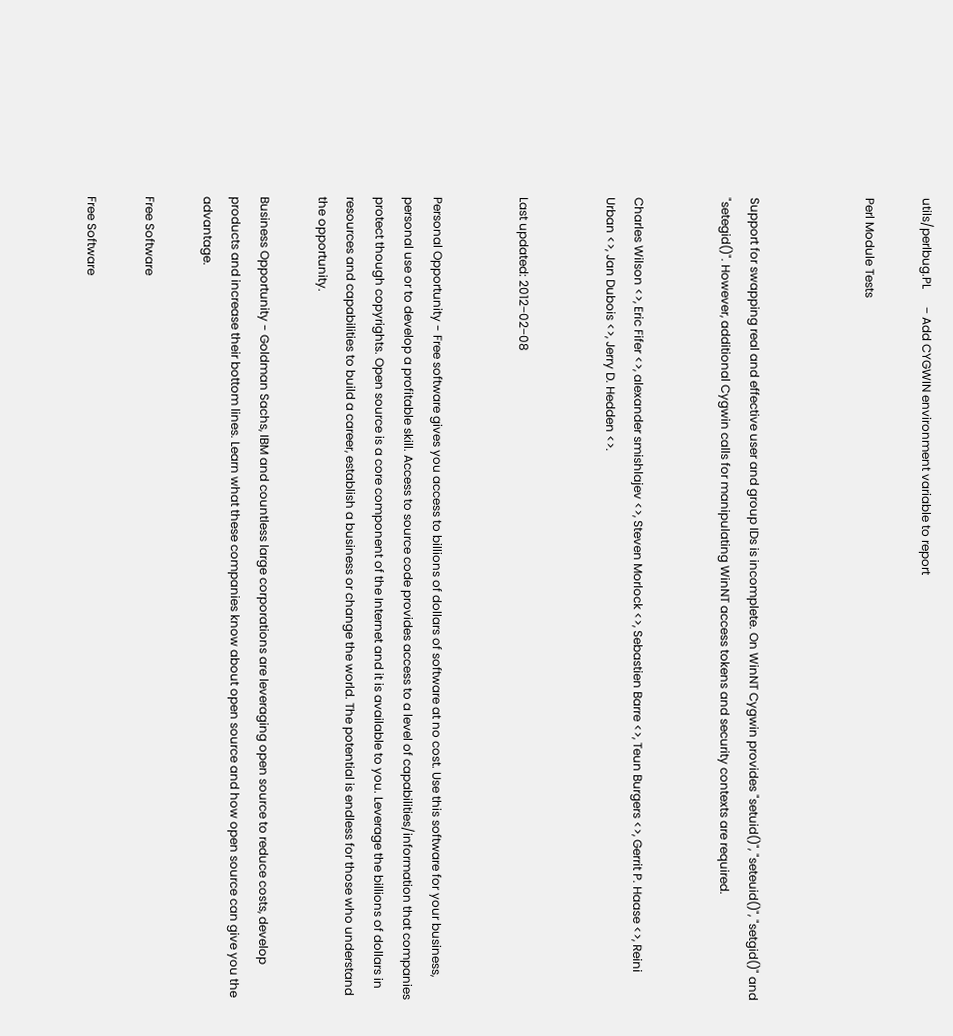utils/perlbug.PL      − Add CYGWIN environment variable to report

Perl Module Tests



Support for swapping real and effective user and group IDs is incomplete. On WinNT Cygwin provides "setuid()", "seteuid()", "setgid()" and "setegid()". However, additional Cygwin calls for manipulating WinNT access tokens and security contexts are required.


Charles Wilson <>, Eric Fifer <>, alexander smishlajev <>, Steven Morlock <>, Sebastien Barre <>, Teun Burgers <>, Gerrit P. Haase <>, Reini Urban <>, Jan Dubois <>, Jerry D. Hedden <>.


Last updated: 2012−02−08


Personal Opportunity - Free software gives you access to billions of dollars of software at no cost. Use this software for your business, personal use or to develop a profitable skill. Access to source code provides access to a level of capabilities/information that companies protect though copyrights. Open source is a core component of the Internet and it is available to you. Leverage the billions of dollars in resources and capabilities to build a career, establish a business or change the world. The potential is endless for those who understand the opportunity.

Business Opportunity - Goldman Sachs, IBM and countless large corporations are leveraging open source to reduce costs, develop products and increase their bottom lines. Learn what these companies know about open source and how open source can give you the advantage.

Free Software

Free Software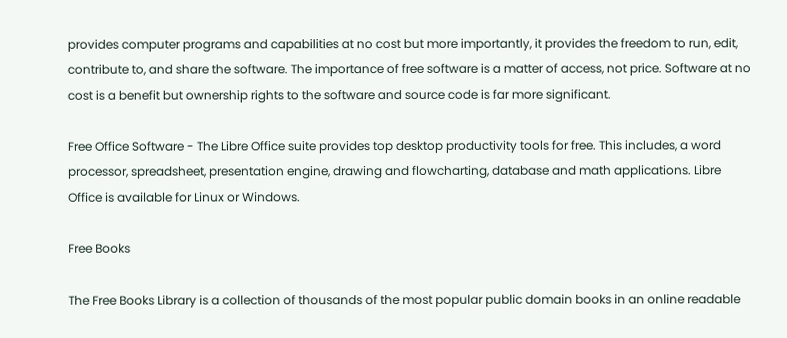provides computer programs and capabilities at no cost but more importantly, it provides the freedom to run, edit, contribute to, and share the software. The importance of free software is a matter of access, not price. Software at no cost is a benefit but ownership rights to the software and source code is far more significant.

Free Office Software - The Libre Office suite provides top desktop productivity tools for free. This includes, a word processor, spreadsheet, presentation engine, drawing and flowcharting, database and math applications. Libre Office is available for Linux or Windows.

Free Books

The Free Books Library is a collection of thousands of the most popular public domain books in an online readable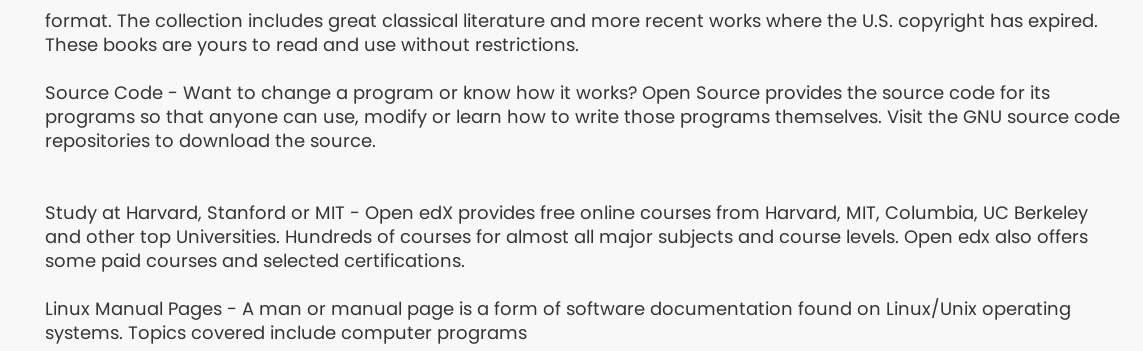format. The collection includes great classical literature and more recent works where the U.S. copyright has expired. These books are yours to read and use without restrictions.

Source Code - Want to change a program or know how it works? Open Source provides the source code for its programs so that anyone can use, modify or learn how to write those programs themselves. Visit the GNU source code repositories to download the source.


Study at Harvard, Stanford or MIT - Open edX provides free online courses from Harvard, MIT, Columbia, UC Berkeley and other top Universities. Hundreds of courses for almost all major subjects and course levels. Open edx also offers some paid courses and selected certifications.

Linux Manual Pages - A man or manual page is a form of software documentation found on Linux/Unix operating systems. Topics covered include computer programs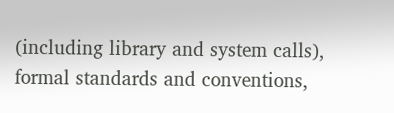(including library and system calls), formal standards and conventions,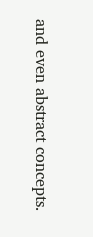and even abstract concepts.